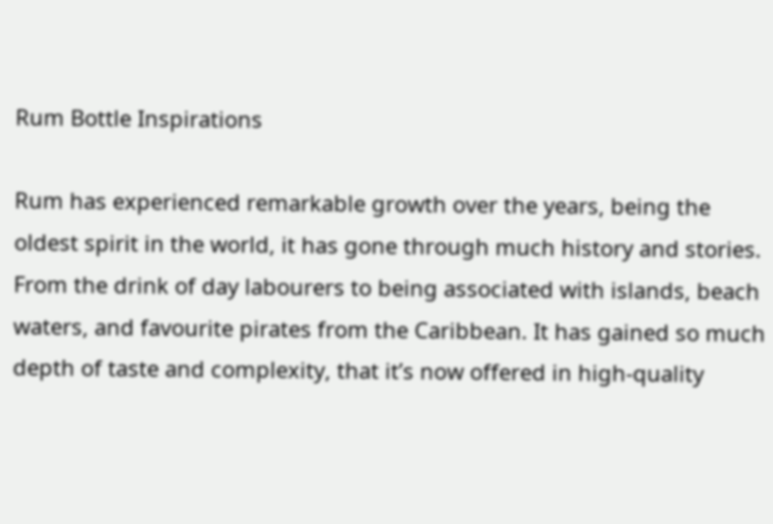Rum Bottle Inspirations

Rum has experienced remarkable growth over the years, being the oldest spirit in the world, it has gone through much history and stories. From the drink of day labourers to being associated with islands, beach waters, and favourite pirates from the Caribbean. It has gained so much depth of taste and complexity, that it’s now offered in high-quality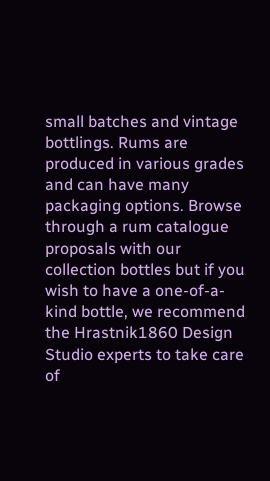small batches and vintage bottlings. Rums are produced in various grades and can have many packaging options. Browse through a rum catalogue proposals with our collection bottles but if you wish to have a one-of-a-kind bottle, we recommend the Hrastnik1860 Design Studio experts to take care of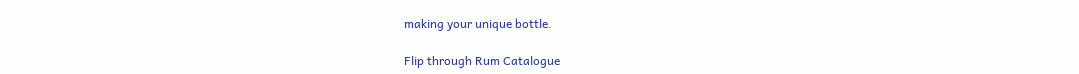making your unique bottle.

Flip through Rum Catalogue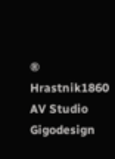® Hrastnik1860 AV Studio Gigodesign